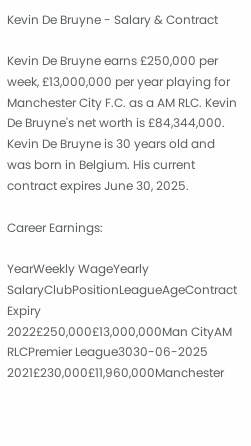Kevin De Bruyne - Salary & Contract

Kevin De Bruyne earns £250,000 per week, £13,000,000 per year playing for Manchester City F.C. as a AM RLC. Kevin De Bruyne's net worth is £84,344,000. Kevin De Bruyne is 30 years old and was born in Belgium. His current contract expires June 30, 2025.

Career Earnings:

YearWeekly WageYearly SalaryClubPositionLeagueAgeContract Expiry
2022£250,000£13,000,000Man CityAM RLCPremier League3030-06-2025
2021£230,000£11,960,000Manchester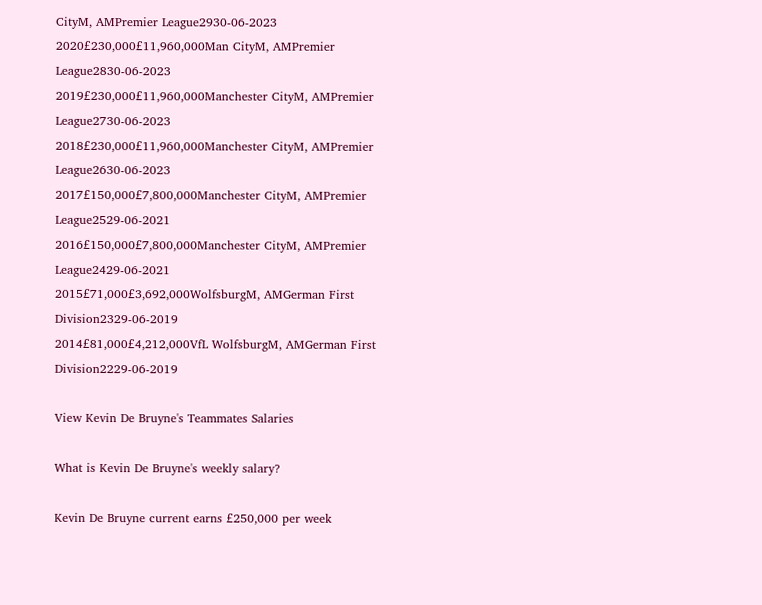CityM, AMPremier League2930-06-2023
2020£230,000£11,960,000Man CityM, AMPremier League2830-06-2023
2019£230,000£11,960,000Manchester CityM, AMPremier League2730-06-2023
2018£230,000£11,960,000Manchester CityM, AMPremier League2630-06-2023
2017£150,000£7,800,000Manchester CityM, AMPremier League2529-06-2021
2016£150,000£7,800,000Manchester CityM, AMPremier League2429-06-2021
2015£71,000£3,692,000WolfsburgM, AMGerman First Division2329-06-2019
2014£81,000£4,212,000VfL WolfsburgM, AMGerman First Division2229-06-2019

View Kevin De Bruyne's Teammates Salaries

What is Kevin De Bruyne's weekly salary?

Kevin De Bruyne current earns £250,000 per week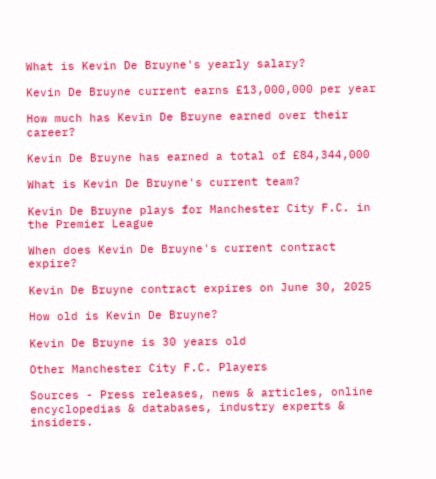What is Kevin De Bruyne's yearly salary?

Kevin De Bruyne current earns £13,000,000 per year

How much has Kevin De Bruyne earned over their career?

Kevin De Bruyne has earned a total of £84,344,000

What is Kevin De Bruyne's current team?

Kevin De Bruyne plays for Manchester City F.C. in the Premier League

When does Kevin De Bruyne's current contract expire?

Kevin De Bruyne contract expires on June 30, 2025

How old is Kevin De Bruyne?

Kevin De Bruyne is 30 years old

Other Manchester City F.C. Players

Sources - Press releases, news & articles, online encyclopedias & databases, industry experts & insiders.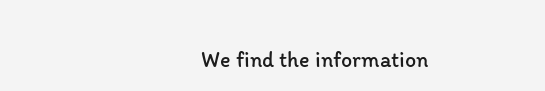We find the information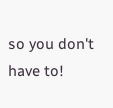so you don't have to!